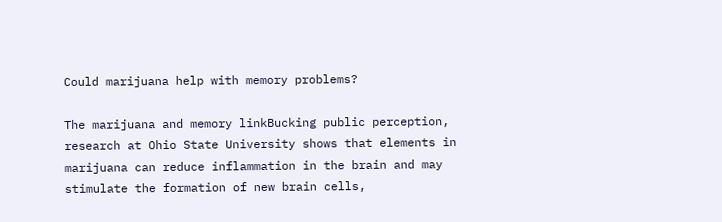Could marijuana help with memory problems?

The marijuana and memory linkBucking public perception, research at Ohio State University shows that elements in marijuana can reduce inflammation in the brain and may stimulate the formation of new brain cells,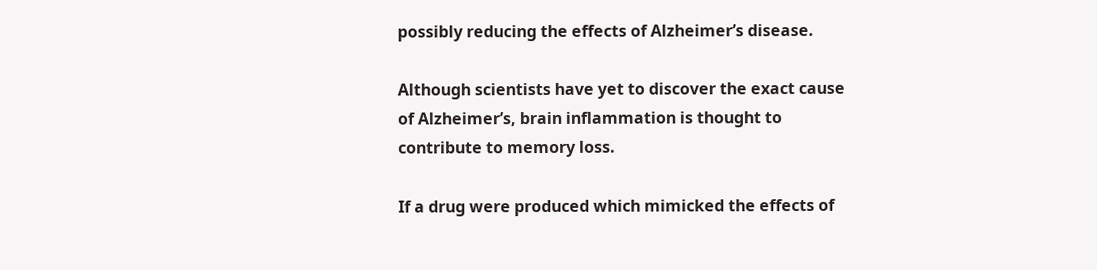possibly reducing the effects of Alzheimer’s disease.

Although scientists have yet to discover the exact cause of Alzheimer’s, brain inflammation is thought to contribute to memory loss.

If a drug were produced which mimicked the effects of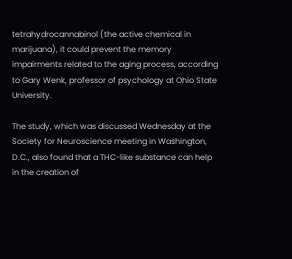tetrahydrocannabinol (the active chemical in marijuana), it could prevent the memory impairments related to the aging process, according to Gary Wenk, professor of psychology at Ohio State University.

The study, which was discussed Wednesday at the Society for Neuroscience meeting in Washington, D.C., also found that a THC-like substance can help in the creation of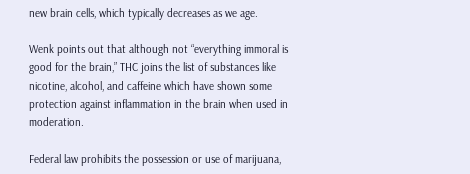new brain cells, which typically decreases as we age.

Wenk points out that although not “everything immoral is good for the brain,” THC joins the list of substances like nicotine, alcohol, and caffeine which have shown some protection against inflammation in the brain when used in moderation.

Federal law prohibits the possession or use of marijuana,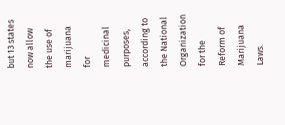but 13 states now allow the use of marijuana for medicinal purposes, according to the National Organization for the Reform of Marijuana Laws.